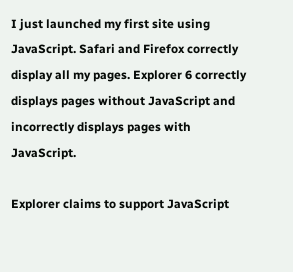I just launched my first site using JavaScript. Safari and Firefox correctly display all my pages. Explorer 6 correctly displays pages without JavaScript and incorrectly displays pages with JavaScript.

Explorer claims to support JavaScript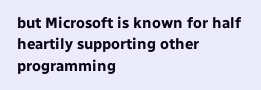but Microsoft is known for half heartily supporting other programming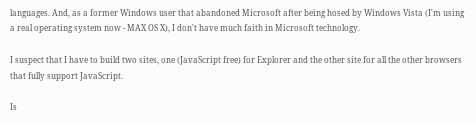languages. And, as a former Windows user that abandoned Microsoft after being hosed by Windows Vista (I'm using a real operating system now - MAX OS X), I don't have much faith in Microsoft technology.

I suspect that I have to build two sites, one (JavaScript free) for Explorer and the other site for all the other browsers that fully support JavaScript.

Is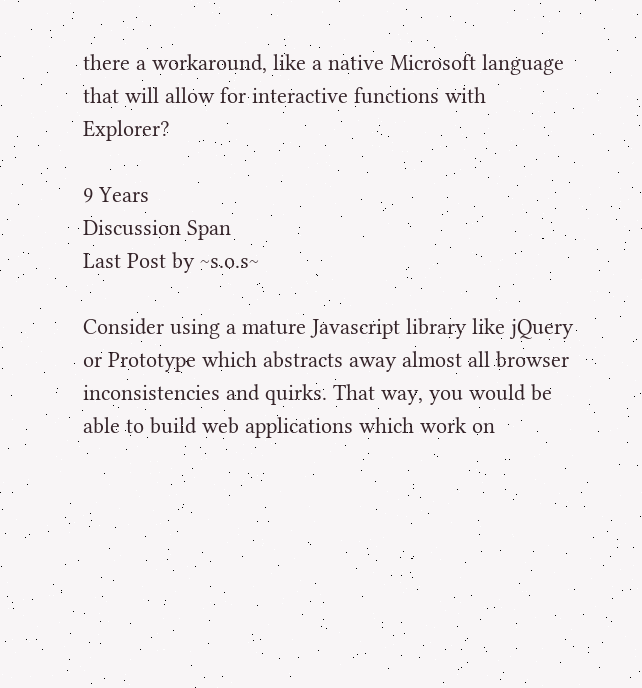there a workaround, like a native Microsoft language that will allow for interactive functions with Explorer?

9 Years
Discussion Span
Last Post by ~s.o.s~

Consider using a mature Javascript library like jQuery or Prototype which abstracts away almost all browser inconsistencies and quirks. That way, you would be able to build web applications which work on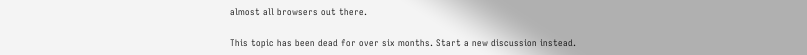almost all browsers out there.

This topic has been dead for over six months. Start a new discussion instead.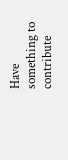Have something to contribute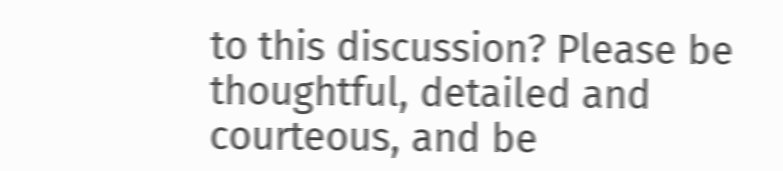to this discussion? Please be thoughtful, detailed and courteous, and be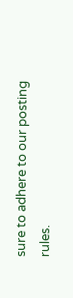sure to adhere to our posting rules.